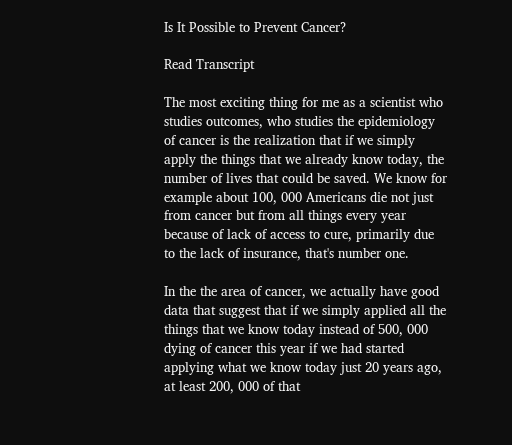Is It Possible to Prevent Cancer?

Read Transcript

The most exciting thing for me as a scientist who studies outcomes, who studies the epidemiology of cancer is the realization that if we simply apply the things that we already know today, the number of lives that could be saved. We know for example about 100, 000 Americans die not just from cancer but from all things every year because of lack of access to cure, primarily due to the lack of insurance, that's number one.

In the the area of cancer, we actually have good data that suggest that if we simply applied all the things that we know today instead of 500, 000 dying of cancer this year if we had started applying what we know today just 20 years ago, at least 200, 000 of that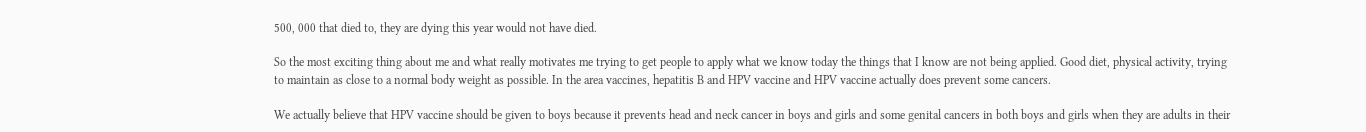500, 000 that died to, they are dying this year would not have died.

So the most exciting thing about me and what really motivates me trying to get people to apply what we know today the things that I know are not being applied. Good diet, physical activity, trying to maintain as close to a normal body weight as possible. In the area vaccines, hepatitis B and HPV vaccine and HPV vaccine actually does prevent some cancers.

We actually believe that HPV vaccine should be given to boys because it prevents head and neck cancer in boys and girls and some genital cancers in both boys and girls when they are adults in their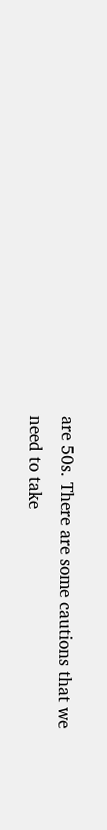are 50s. There are some cautions that we need to take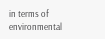in terms of environmental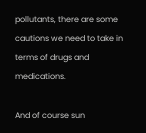pollutants, there are some cautions we need to take in terms of drugs and medications.

And of course sun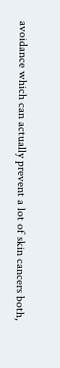avoidance which can actually prevent a lot of skin cancers both,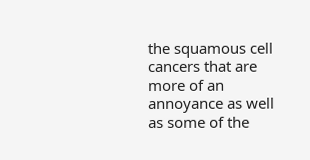the squamous cell cancers that are more of an annoyance as well as some of the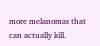more melanomas that can actually kill.